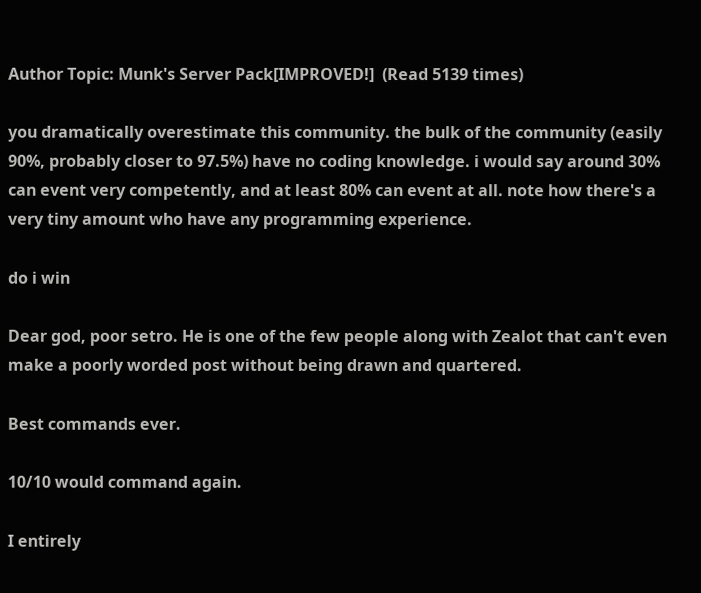Author Topic: Munk's Server Pack[IMPROVED!]  (Read 5139 times)

you dramatically overestimate this community. the bulk of the community (easily 90%, probably closer to 97.5%) have no coding knowledge. i would say around 30% can event very competently, and at least 80% can event at all. note how there's a very tiny amount who have any programming experience.

do i win

Dear god, poor setro. He is one of the few people along with Zealot that can't even make a poorly worded post without being drawn and quartered.

Best commands ever.

10/10 would command again.

I entirely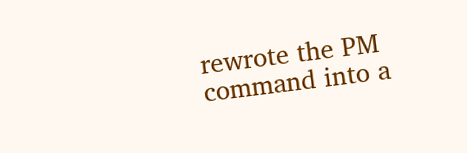rewrote the PM command into a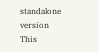standalone version
This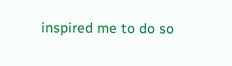inspired me to do so